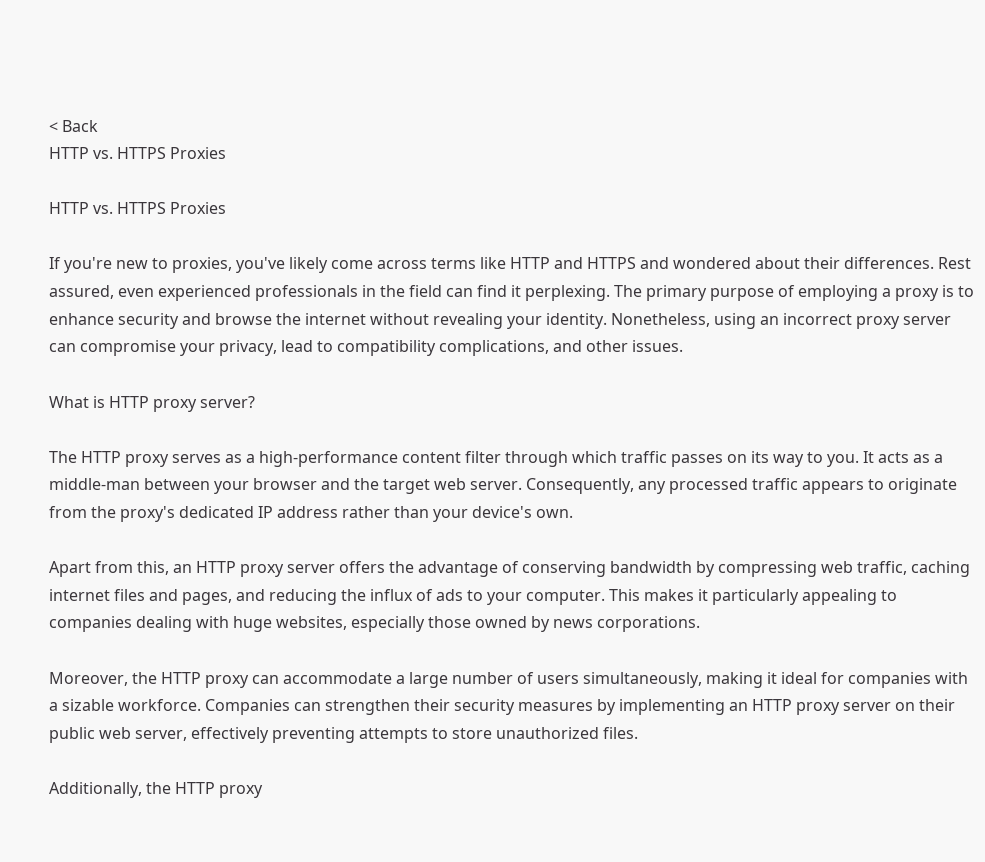< Back
HTTP vs. HTTPS Proxies

HTTP vs. HTTPS Proxies

If you're new to proxies, you've likely come across terms like HTTP and HTTPS and wondered about their differences. Rest assured, even experienced professionals in the field can find it perplexing. The primary purpose of employing a proxy is to enhance security and browse the internet without revealing your identity. Nonetheless, using an incorrect proxy server can compromise your privacy, lead to compatibility complications, and other issues.

What is HTTP proxy server?

The HTTP proxy serves as a high-performance content filter through which traffic passes on its way to you. It acts as a middle-man between your browser and the target web server. Consequently, any processed traffic appears to originate from the proxy's dedicated IP address rather than your device's own.

Apart from this, an HTTP proxy server offers the advantage of conserving bandwidth by compressing web traffic, caching internet files and pages, and reducing the influx of ads to your computer. This makes it particularly appealing to companies dealing with huge websites, especially those owned by news corporations.

Moreover, the HTTP proxy can accommodate a large number of users simultaneously, making it ideal for companies with a sizable workforce. Companies can strengthen their security measures by implementing an HTTP proxy server on their public web server, effectively preventing attempts to store unauthorized files.

Additionally, the HTTP proxy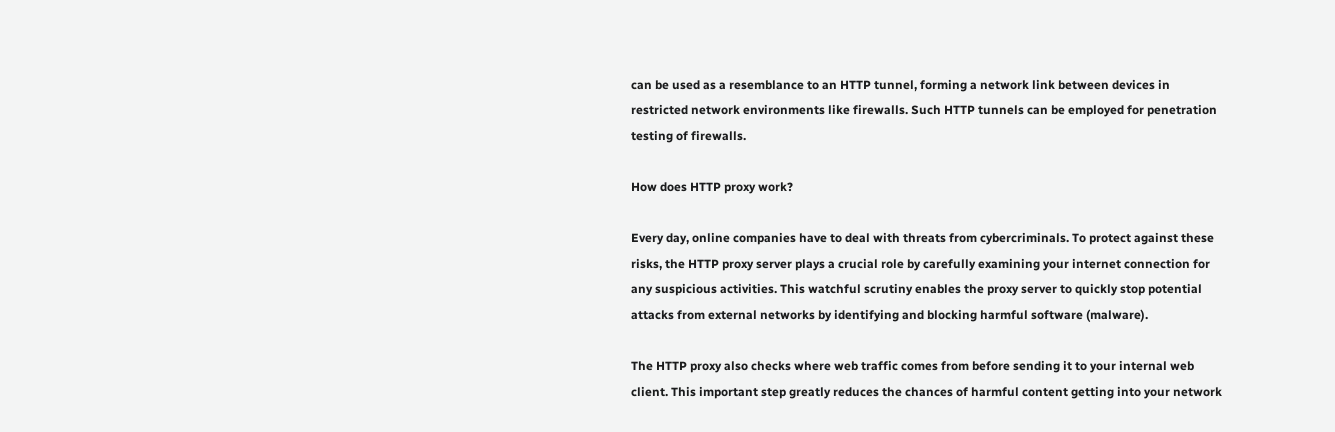can be used as a resemblance to an HTTP tunnel, forming a network link between devices in restricted network environments like firewalls. Such HTTP tunnels can be employed for penetration testing of firewalls.

How does HTTP proxy work?

Every day, online companies have to deal with threats from cybercriminals. To protect against these risks, the HTTP proxy server plays a crucial role by carefully examining your internet connection for any suspicious activities. This watchful scrutiny enables the proxy server to quickly stop potential attacks from external networks by identifying and blocking harmful software (malware).

The HTTP proxy also checks where web traffic comes from before sending it to your internal web client. This important step greatly reduces the chances of harmful content getting into your network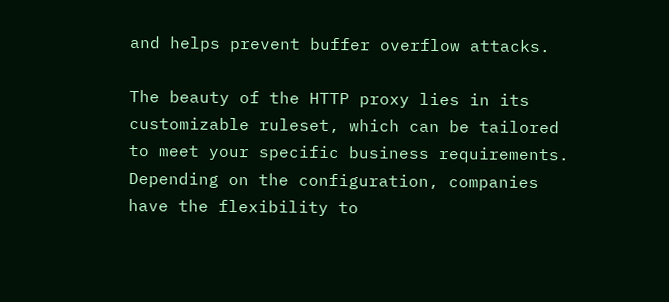and helps prevent buffer overflow attacks.

The beauty of the HTTP proxy lies in its customizable ruleset, which can be tailored to meet your specific business requirements. Depending on the configuration, companies have the flexibility to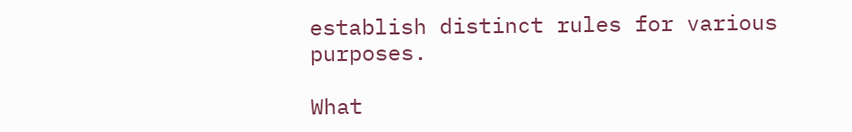establish distinct rules for various purposes.

What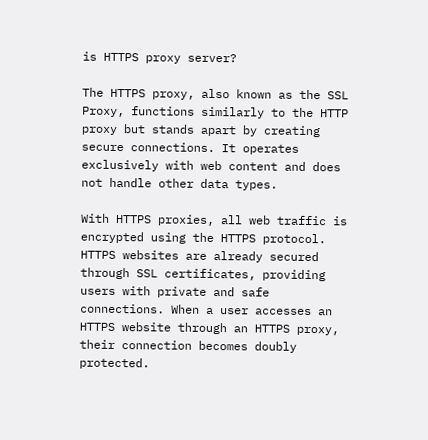is HTTPS proxy server?

The HTTPS proxy, also known as the SSL Proxy, functions similarly to the HTTP proxy but stands apart by creating secure connections. It operates exclusively with web content and does not handle other data types.

With HTTPS proxies, all web traffic is encrypted using the HTTPS protocol. HTTPS websites are already secured through SSL certificates, providing users with private and safe connections. When a user accesses an HTTPS website through an HTTPS proxy, their connection becomes doubly protected.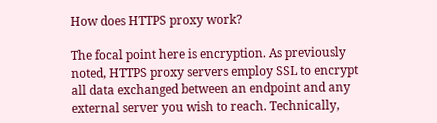How does HTTPS proxy work?

The focal point here is encryption. As previously noted, HTTPS proxy servers employ SSL to encrypt all data exchanged between an endpoint and any external server you wish to reach. Technically,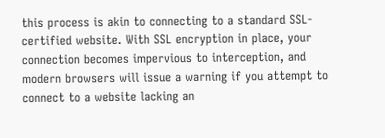this process is akin to connecting to a standard SSL-certified website. With SSL encryption in place, your connection becomes impervious to interception, and modern browsers will issue a warning if you attempt to connect to a website lacking an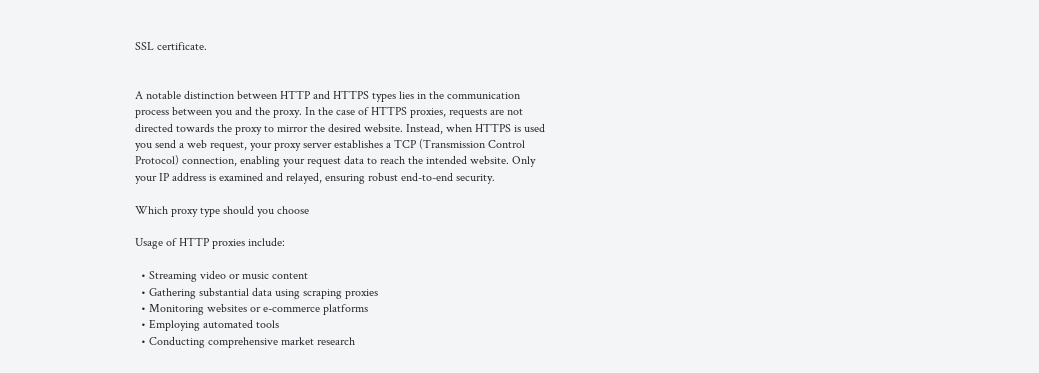SSL certificate.


A notable distinction between HTTP and HTTPS types lies in the communication process between you and the proxy. In the case of HTTPS proxies, requests are not directed towards the proxy to mirror the desired website. Instead, when HTTPS is used you send a web request, your proxy server establishes a TCP (Transmission Control Protocol) connection, enabling your request data to reach the intended website. Only your IP address is examined and relayed, ensuring robust end-to-end security.

Which proxy type should you choose

Usage of HTTP proxies include:

  • Streaming video or music content
  • Gathering substantial data using scraping proxies
  • Monitoring websites or e-commerce platforms
  • Employing automated tools
  • Conducting comprehensive market research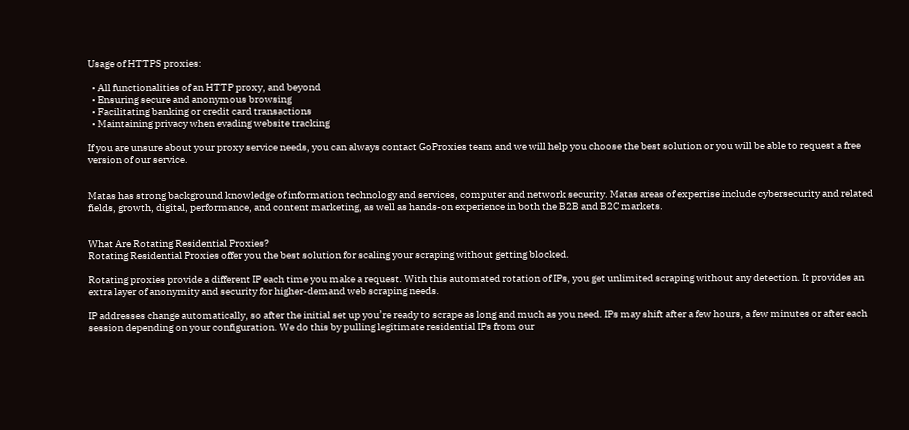Usage of HTTPS proxies:

  • All functionalities of an HTTP proxy, and beyond
  • Ensuring secure and anonymous browsing
  • Facilitating banking or credit card transactions
  • Maintaining privacy when evading website tracking

If you are unsure about your proxy service needs, you can always contact GoProxies team and we will help you choose the best solution or you will be able to request a free version of our service.


Matas has strong background knowledge of information technology and services, computer and network security. Matas areas of expertise include cybersecurity and related fields, growth, digital, performance, and content marketing, as well as hands-on experience in both the B2B and B2C markets.


What Are Rotating Residential Proxies?
Rotating Residential Proxies offer you the best solution for scaling your scraping without getting blocked.

Rotating proxies provide a different IP each time you make a request. With this automated rotation of IPs, you get unlimited scraping without any detection. It provides an extra layer of anonymity and security for higher-demand web scraping needs.

IP addresses change automatically, so after the initial set up you’re ready to scrape as long and much as you need. IPs may shift after a few hours, a few minutes or after each session depending on your configuration. We do this by pulling legitimate residential IPs from our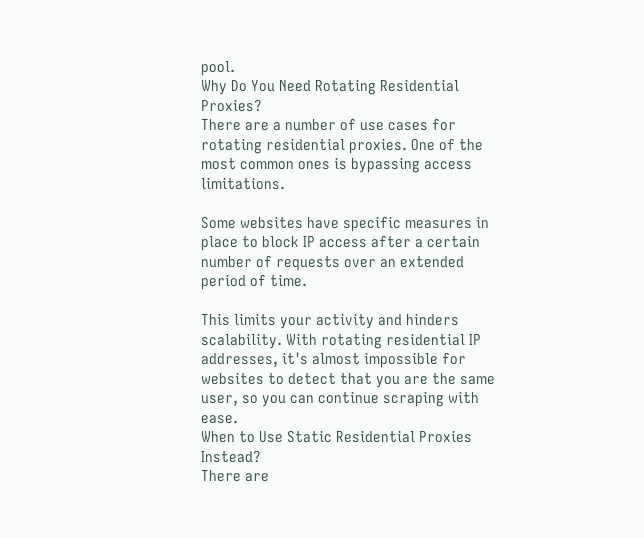pool.
Why Do You Need Rotating Residential Proxies?
There are a number of use cases for rotating residential proxies. One of the most common ones is bypassing access limitations.

Some websites have specific measures in place to block IP access after a certain number of requests over an extended period of time.

This limits your activity and hinders scalability. With rotating residential IP addresses, it's almost impossible for websites to detect that you are the same user, so you can continue scraping with ease.
When to Use Static Residential Proxies Instead?
There are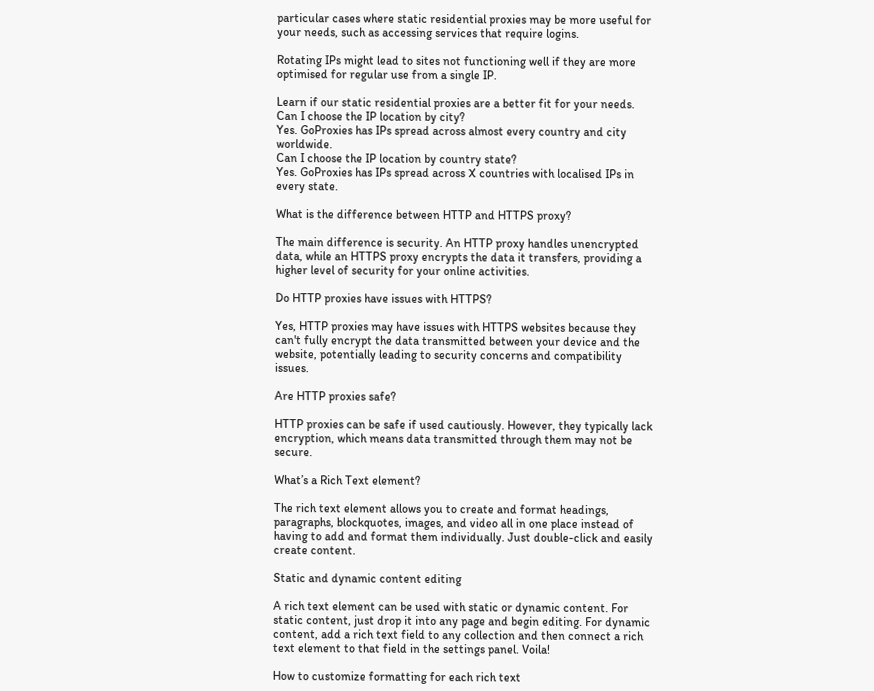particular cases where static residential proxies may be more useful for your needs, such as accessing services that require logins.

Rotating IPs might lead to sites not functioning well if they are more optimised for regular use from a single IP.

Learn if our static residential proxies are a better fit for your needs.
Can I choose the IP location by city?
Yes. GoProxies has IPs spread across almost every country and city worldwide.
Can I choose the IP location by country state?
Yes. GoProxies has IPs spread across X countries with localised IPs in every state.

What is the difference between HTTP and HTTPS proxy?

The main difference is security. An HTTP proxy handles unencrypted data, while an HTTPS proxy encrypts the data it transfers, providing a higher level of security for your online activities.

Do HTTP proxies have issues with HTTPS?

Yes, HTTP proxies may have issues with HTTPS websites because they can't fully encrypt the data transmitted between your device and the website, potentially leading to security concerns and compatibility issues.

Are HTTP proxies safe?

HTTP proxies can be safe if used cautiously. However, they typically lack encryption, which means data transmitted through them may not be secure.

What’s a Rich Text element?

The rich text element allows you to create and format headings, paragraphs, blockquotes, images, and video all in one place instead of having to add and format them individually. Just double-click and easily create content.

Static and dynamic content editing

A rich text element can be used with static or dynamic content. For static content, just drop it into any page and begin editing. For dynamic content, add a rich text field to any collection and then connect a rich text element to that field in the settings panel. Voila!

How to customize formatting for each rich text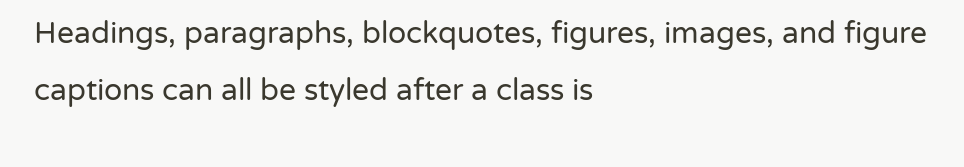Headings, paragraphs, blockquotes, figures, images, and figure captions can all be styled after a class is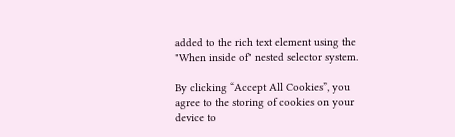added to the rich text element using the "When inside of" nested selector system.

By clicking “Accept All Cookies”, you agree to the storing of cookies on your device to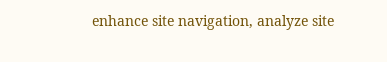enhance site navigation, analyze site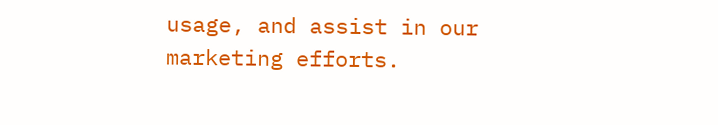usage, and assist in our marketing efforts.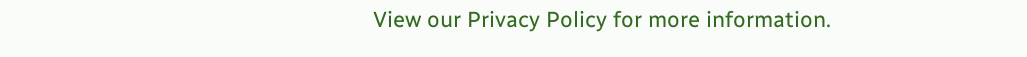View our Privacy Policy for more information.